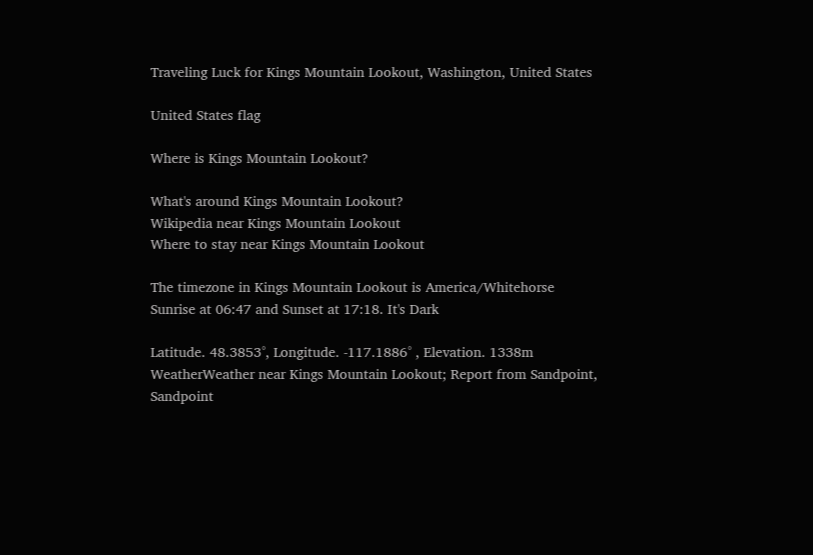Traveling Luck for Kings Mountain Lookout, Washington, United States

United States flag

Where is Kings Mountain Lookout?

What's around Kings Mountain Lookout?
Wikipedia near Kings Mountain Lookout
Where to stay near Kings Mountain Lookout

The timezone in Kings Mountain Lookout is America/Whitehorse
Sunrise at 06:47 and Sunset at 17:18. It's Dark

Latitude. 48.3853°, Longitude. -117.1886° , Elevation. 1338m
WeatherWeather near Kings Mountain Lookout; Report from Sandpoint, Sandpoint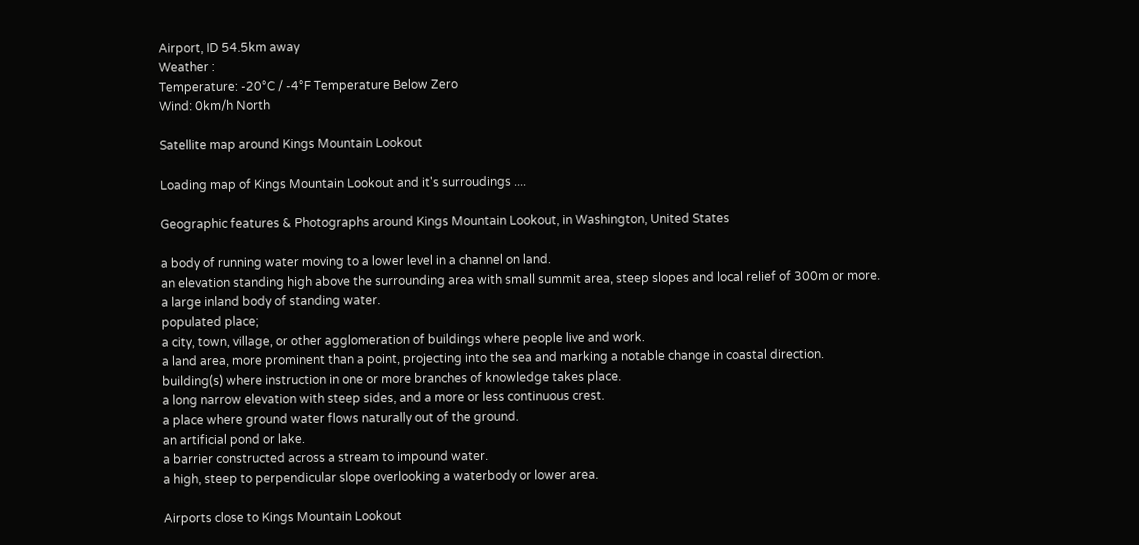Airport, ID 54.5km away
Weather :
Temperature: -20°C / -4°F Temperature Below Zero
Wind: 0km/h North

Satellite map around Kings Mountain Lookout

Loading map of Kings Mountain Lookout and it's surroudings ....

Geographic features & Photographs around Kings Mountain Lookout, in Washington, United States

a body of running water moving to a lower level in a channel on land.
an elevation standing high above the surrounding area with small summit area, steep slopes and local relief of 300m or more.
a large inland body of standing water.
populated place;
a city, town, village, or other agglomeration of buildings where people live and work.
a land area, more prominent than a point, projecting into the sea and marking a notable change in coastal direction.
building(s) where instruction in one or more branches of knowledge takes place.
a long narrow elevation with steep sides, and a more or less continuous crest.
a place where ground water flows naturally out of the ground.
an artificial pond or lake.
a barrier constructed across a stream to impound water.
a high, steep to perpendicular slope overlooking a waterbody or lower area.

Airports close to Kings Mountain Lookout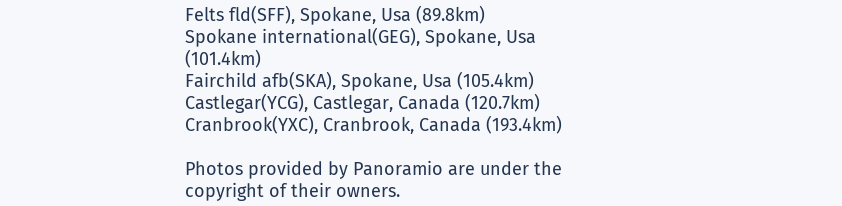Felts fld(SFF), Spokane, Usa (89.8km)
Spokane international(GEG), Spokane, Usa (101.4km)
Fairchild afb(SKA), Spokane, Usa (105.4km)
Castlegar(YCG), Castlegar, Canada (120.7km)
Cranbrook(YXC), Cranbrook, Canada (193.4km)

Photos provided by Panoramio are under the copyright of their owners.